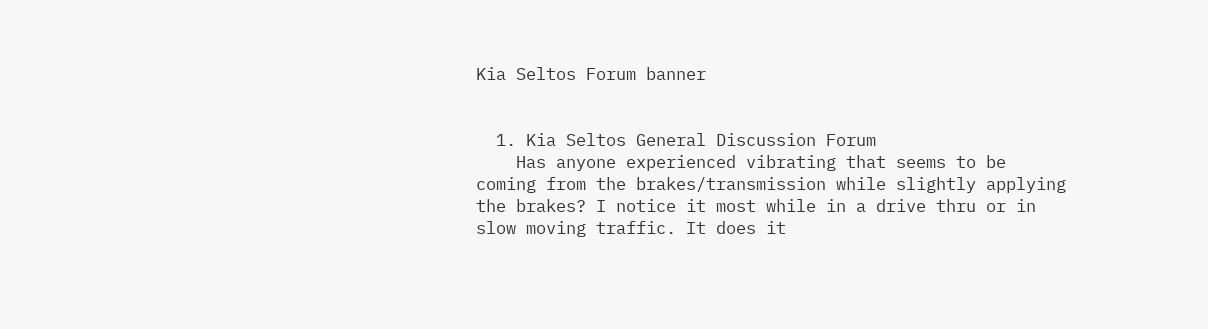Kia Seltos Forum banner


  1. Kia Seltos General Discussion Forum
    Has anyone experienced vibrating that seems to be coming from the brakes/transmission while slightly applying the brakes? I notice it most while in a drive thru or in slow moving traffic. It does it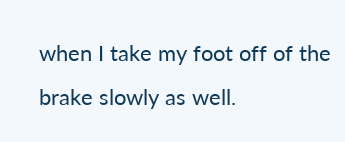when I take my foot off of the brake slowly as well.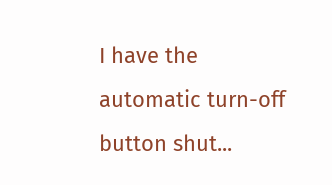I have the automatic turn-off button shut...